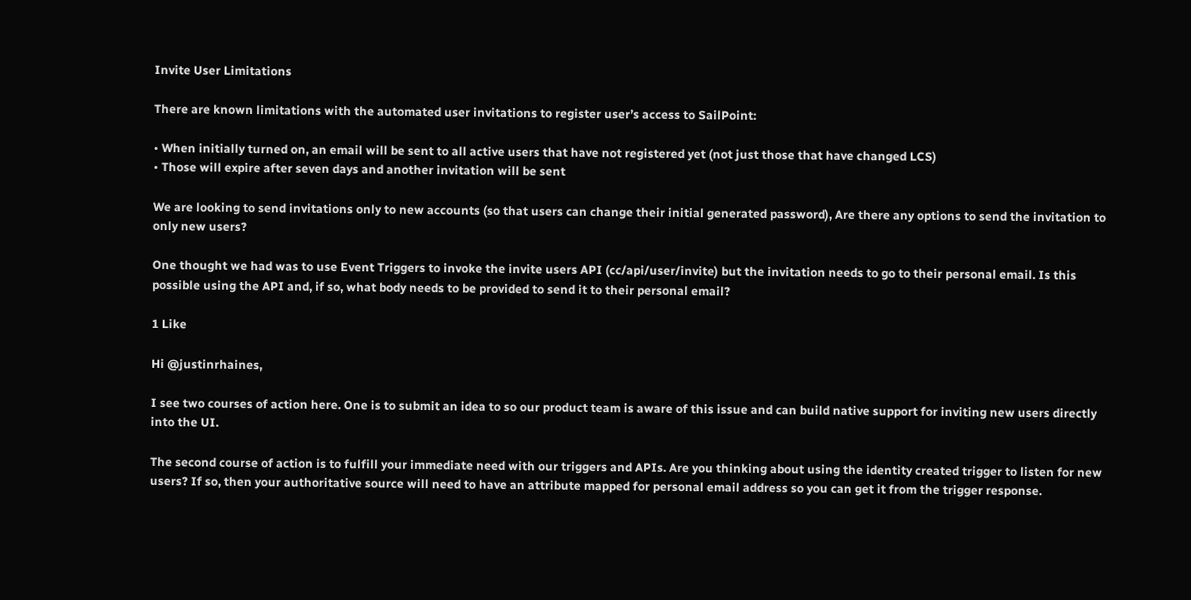Invite User Limitations

There are known limitations with the automated user invitations to register user’s access to SailPoint:

• When initially turned on, an email will be sent to all active users that have not registered yet (not just those that have changed LCS)
• Those will expire after seven days and another invitation will be sent

We are looking to send invitations only to new accounts (so that users can change their initial generated password), Are there any options to send the invitation to only new users?

One thought we had was to use Event Triggers to invoke the invite users API (cc/api/user/invite) but the invitation needs to go to their personal email. Is this possible using the API and, if so, what body needs to be provided to send it to their personal email?

1 Like

Hi @justinrhaines,

I see two courses of action here. One is to submit an idea to so our product team is aware of this issue and can build native support for inviting new users directly into the UI.

The second course of action is to fulfill your immediate need with our triggers and APIs. Are you thinking about using the identity created trigger to listen for new users? If so, then your authoritative source will need to have an attribute mapped for personal email address so you can get it from the trigger response.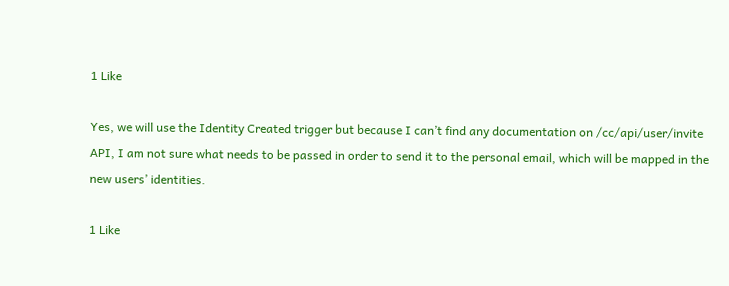1 Like

Yes, we will use the Identity Created trigger but because I can’t find any documentation on /cc/api/user/invite API, I am not sure what needs to be passed in order to send it to the personal email, which will be mapped in the new users’ identities.

1 Like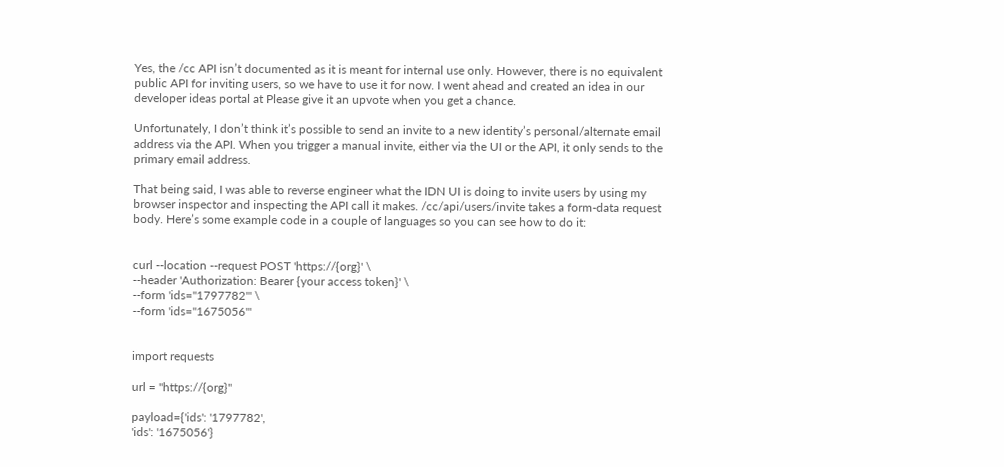Yes, the /cc API isn’t documented as it is meant for internal use only. However, there is no equivalent public API for inviting users, so we have to use it for now. I went ahead and created an idea in our developer ideas portal at Please give it an upvote when you get a chance.

Unfortunately, I don’t think it’s possible to send an invite to a new identity’s personal/alternate email address via the API. When you trigger a manual invite, either via the UI or the API, it only sends to the primary email address.

That being said, I was able to reverse engineer what the IDN UI is doing to invite users by using my browser inspector and inspecting the API call it makes. /cc/api/users/invite takes a form-data request body. Here’s some example code in a couple of languages so you can see how to do it:


curl --location --request POST 'https://{org}' \
--header 'Authorization: Bearer {your access token}' \
--form 'ids="1797782"' \
--form 'ids="1675056"'


import requests

url = "https://{org}"

payload={'ids': '1797782',
'ids': '1675056'}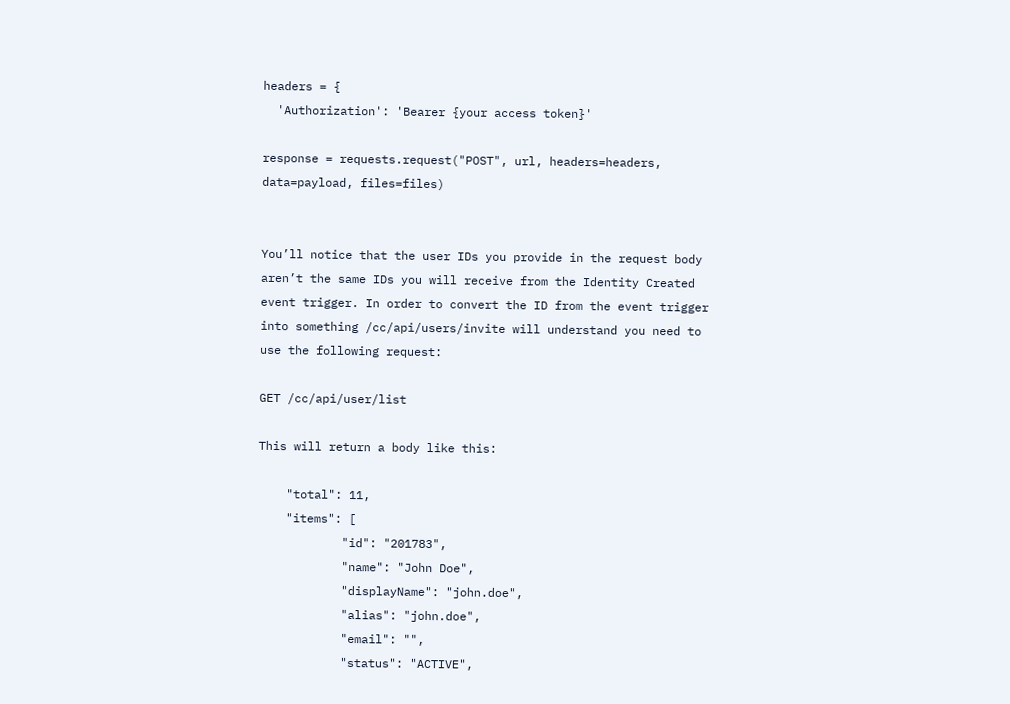headers = {
  'Authorization': 'Bearer {your access token}'

response = requests.request("POST", url, headers=headers, data=payload, files=files)


You’ll notice that the user IDs you provide in the request body aren’t the same IDs you will receive from the Identity Created event trigger. In order to convert the ID from the event trigger into something /cc/api/users/invite will understand you need to use the following request:

GET /cc/api/user/list

This will return a body like this:

    "total": 11,
    "items": [
            "id": "201783",
            "name": "John Doe",
            "displayName": "john.doe",
            "alias": "john.doe",
            "email": "",
            "status": "ACTIVE",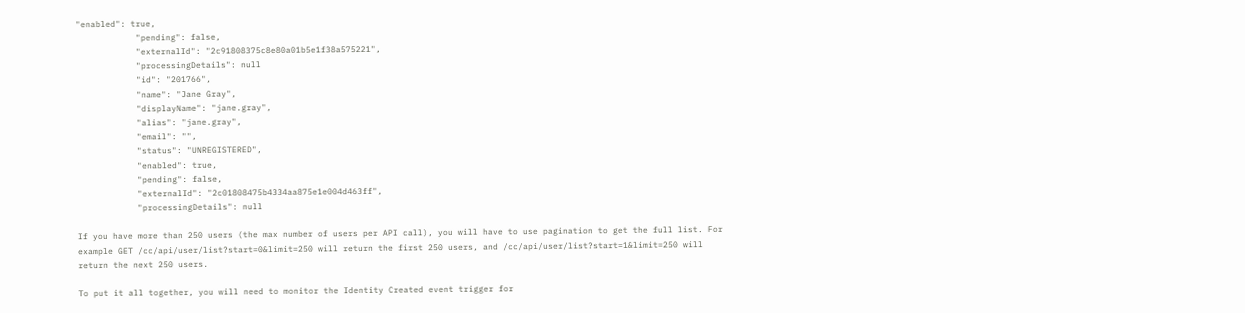"enabled": true,
            "pending": false,
            "externalId": "2c91808375c8e80a01b5e1f38a575221",
            "processingDetails": null
            "id": "201766",
            "name": "Jane Gray",
            "displayName": "jane.gray",
            "alias": "jane.gray",
            "email": "",
            "status": "UNREGISTERED",
            "enabled": true,
            "pending": false,
            "externalId": "2c01808475b4334aa875e1e004d463ff",
            "processingDetails": null

If you have more than 250 users (the max number of users per API call), you will have to use pagination to get the full list. For example GET /cc/api/user/list?start=0&limit=250 will return the first 250 users, and /cc/api/user/list?start=1&limit=250 will return the next 250 users.

To put it all together, you will need to monitor the Identity Created event trigger for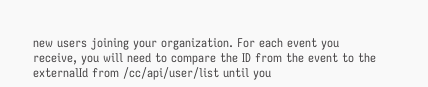new users joining your organization. For each event you receive, you will need to compare the ID from the event to the externalId from /cc/api/user/list until you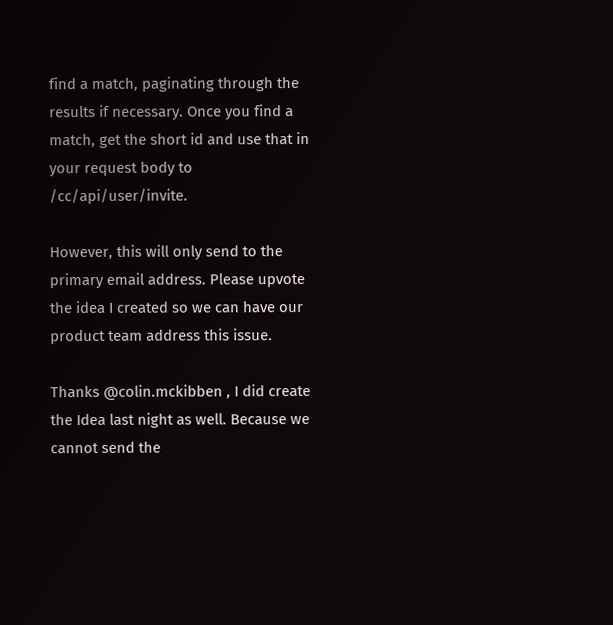find a match, paginating through the results if necessary. Once you find a match, get the short id and use that in your request body to /cc/api/user/invite.

However, this will only send to the primary email address. Please upvote the idea I created so we can have our product team address this issue.

Thanks @colin.mckibben , I did create the Idea last night as well. Because we cannot send the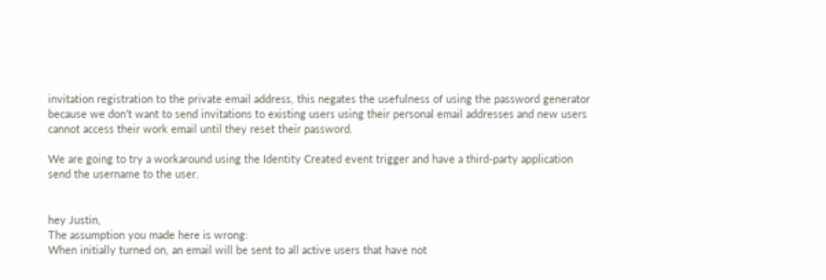invitation registration to the private email address, this negates the usefulness of using the password generator because we don’t want to send invitations to existing users using their personal email addresses and new users cannot access their work email until they reset their password.

We are going to try a workaround using the Identity Created event trigger and have a third-party application send the username to the user.


hey Justin,
The assumption you made here is wrong:
When initially turned on, an email will be sent to all active users that have not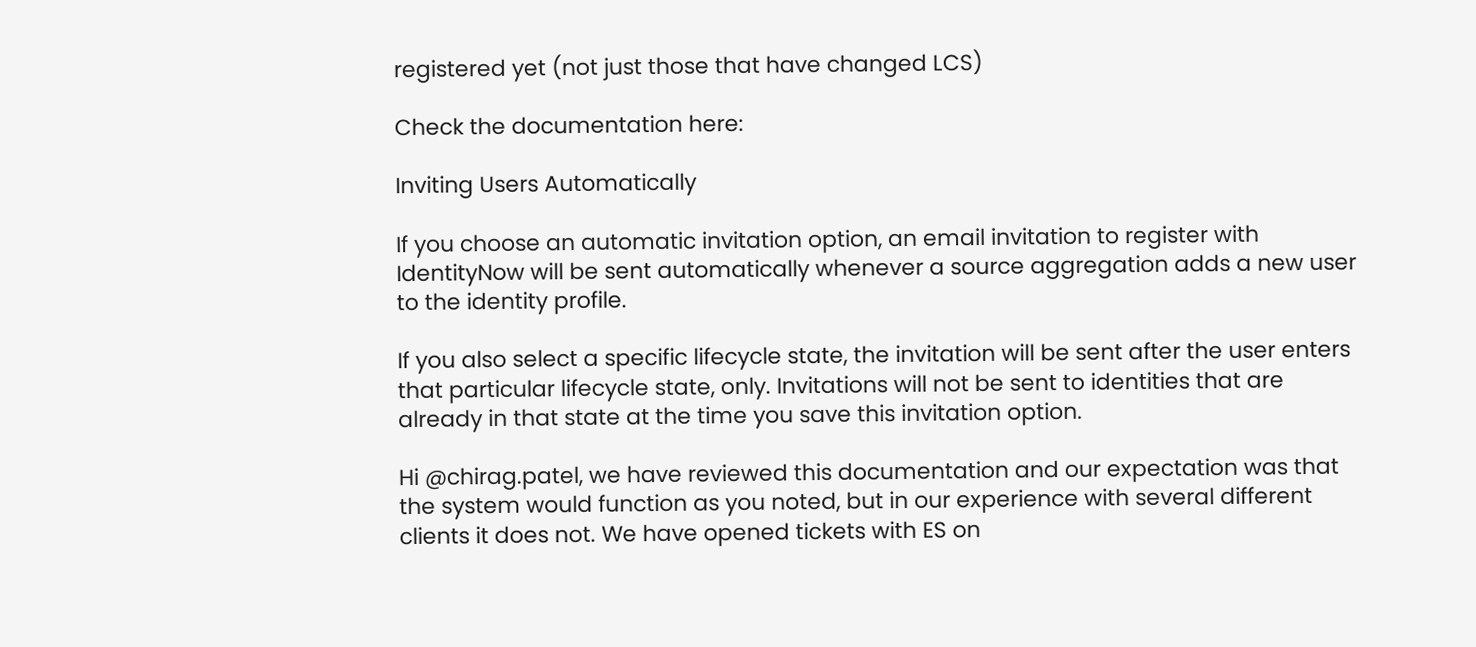registered yet (not just those that have changed LCS)

Check the documentation here:

Inviting Users Automatically

If you choose an automatic invitation option, an email invitation to register with IdentityNow will be sent automatically whenever a source aggregation adds a new user to the identity profile.

If you also select a specific lifecycle state, the invitation will be sent after the user enters that particular lifecycle state, only. Invitations will not be sent to identities that are already in that state at the time you save this invitation option.

Hi @chirag.patel, we have reviewed this documentation and our expectation was that the system would function as you noted, but in our experience with several different clients it does not. We have opened tickets with ES on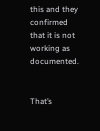this and they confirmed that it is not working as documented.


That’s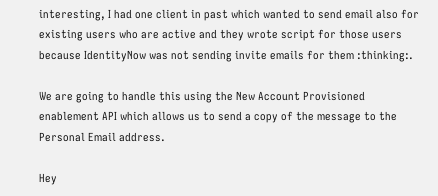interesting, I had one client in past which wanted to send email also for existing users who are active and they wrote script for those users because IdentityNow was not sending invite emails for them :thinking:.

We are going to handle this using the New Account Provisioned enablement API which allows us to send a copy of the message to the Personal Email address.

Hey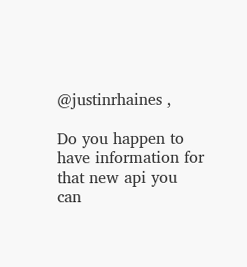@justinrhaines ,

Do you happen to have information for that new api you can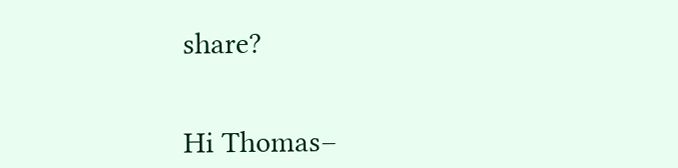share?


Hi Thomas–